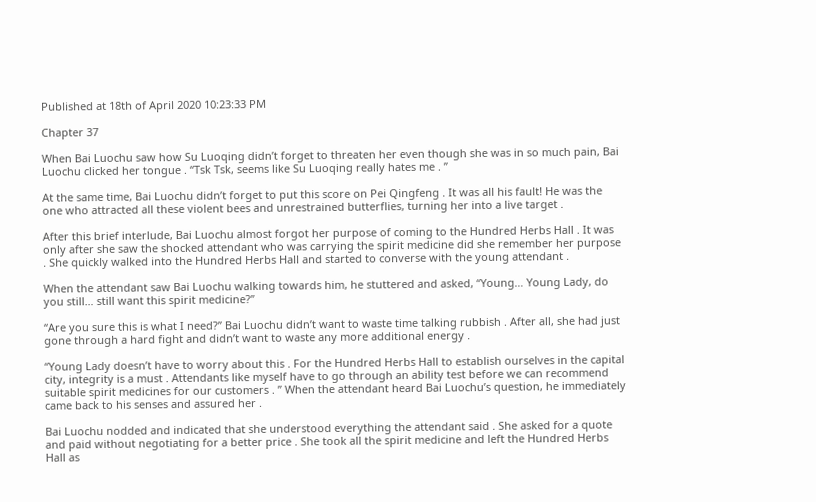Published at 18th of April 2020 10:23:33 PM

Chapter 37

When Bai Luochu saw how Su Luoqing didn’t forget to threaten her even though she was in so much pain, Bai Luochu clicked her tongue . “Tsk Tsk, seems like Su Luoqing really hates me . ”

At the same time, Bai Luochu didn’t forget to put this score on Pei Qingfeng . It was all his fault! He was the one who attracted all these violent bees and unrestrained butterflies, turning her into a live target .

After this brief interlude, Bai Luochu almost forgot her purpose of coming to the Hundred Herbs Hall . It was only after she saw the shocked attendant who was carrying the spirit medicine did she remember her purpose . She quickly walked into the Hundred Herbs Hall and started to converse with the young attendant .

When the attendant saw Bai Luochu walking towards him, he stuttered and asked, “Young… Young Lady, do you still… still want this spirit medicine?”

“Are you sure this is what I need?” Bai Luochu didn’t want to waste time talking rubbish . After all, she had just gone through a hard fight and didn’t want to waste any more additional energy .

“Young Lady doesn’t have to worry about this . For the Hundred Herbs Hall to establish ourselves in the capital city, integrity is a must . Attendants like myself have to go through an ability test before we can recommend suitable spirit medicines for our customers . ” When the attendant heard Bai Luochu’s question, he immediately came back to his senses and assured her .

Bai Luochu nodded and indicated that she understood everything the attendant said . She asked for a quote and paid without negotiating for a better price . She took all the spirit medicine and left the Hundred Herbs Hall as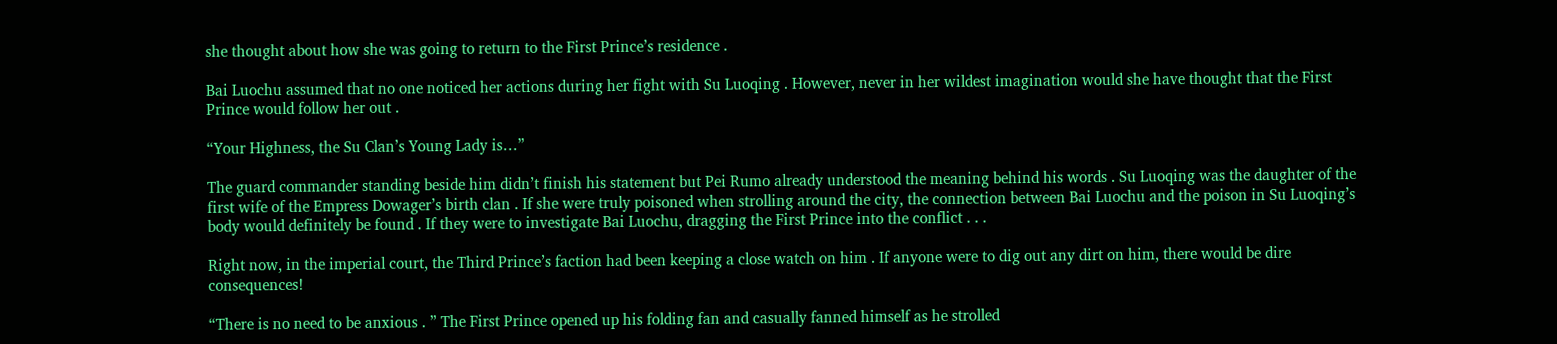she thought about how she was going to return to the First Prince’s residence .

Bai Luochu assumed that no one noticed her actions during her fight with Su Luoqing . However, never in her wildest imagination would she have thought that the First Prince would follow her out .

“Your Highness, the Su Clan’s Young Lady is…”

The guard commander standing beside him didn’t finish his statement but Pei Rumo already understood the meaning behind his words . Su Luoqing was the daughter of the first wife of the Empress Dowager’s birth clan . If she were truly poisoned when strolling around the city, the connection between Bai Luochu and the poison in Su Luoqing’s body would definitely be found . If they were to investigate Bai Luochu, dragging the First Prince into the conflict . . .

Right now, in the imperial court, the Third Prince’s faction had been keeping a close watch on him . If anyone were to dig out any dirt on him, there would be dire consequences!

“There is no need to be anxious . ” The First Prince opened up his folding fan and casually fanned himself as he strolled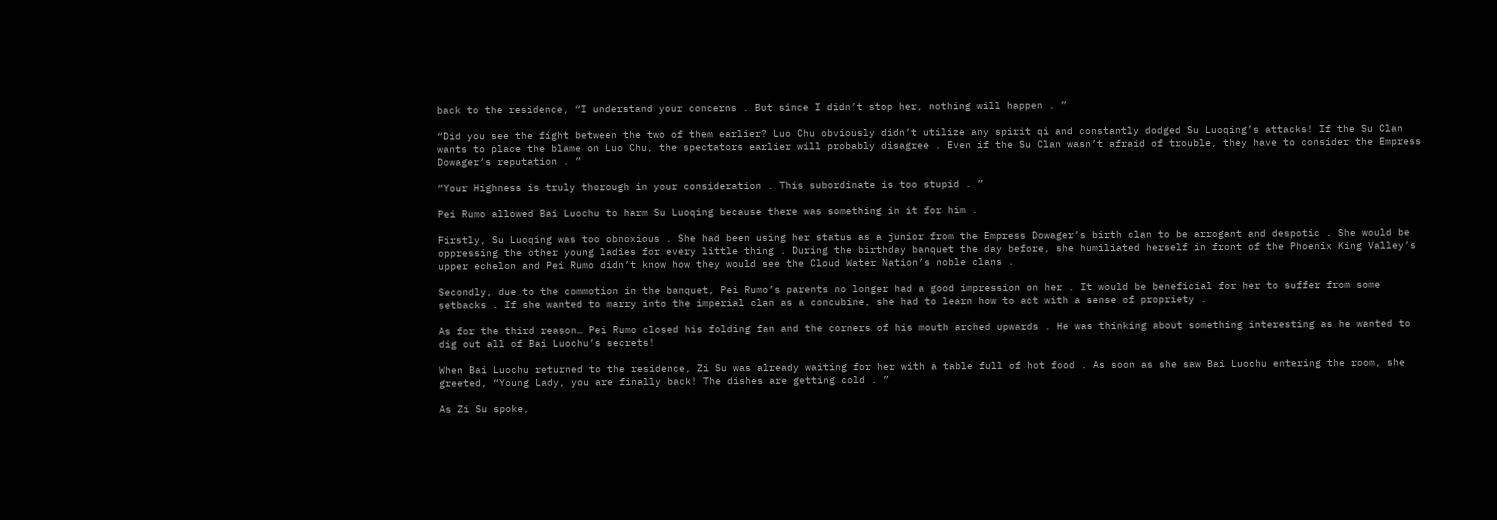back to the residence, “I understand your concerns . But since I didn’t stop her, nothing will happen . ”

“Did you see the fight between the two of them earlier? Luo Chu obviously didn’t utilize any spirit qi and constantly dodged Su Luoqing’s attacks! If the Su Clan wants to place the blame on Luo Chu, the spectators earlier will probably disagree . Even if the Su Clan wasn’t afraid of trouble, they have to consider the Empress Dowager’s reputation . ”

“Your Highness is truly thorough in your consideration . This subordinate is too stupid . ”

Pei Rumo allowed Bai Luochu to harm Su Luoqing because there was something in it for him .

Firstly, Su Luoqing was too obnoxious . She had been using her status as a junior from the Empress Dowager’s birth clan to be arrogant and despotic . She would be oppressing the other young ladies for every little thing . During the birthday banquet the day before, she humiliated herself in front of the Phoenix King Valley’s upper echelon and Pei Rumo didn’t know how they would see the Cloud Water Nation’s noble clans .

Secondly, due to the commotion in the banquet, Pei Rumo’s parents no longer had a good impression on her . It would be beneficial for her to suffer from some setbacks . If she wanted to marry into the imperial clan as a concubine, she had to learn how to act with a sense of propriety .

As for the third reason… Pei Rumo closed his folding fan and the corners of his mouth arched upwards . He was thinking about something interesting as he wanted to dig out all of Bai Luochu’s secrets!

When Bai Luochu returned to the residence, Zi Su was already waiting for her with a table full of hot food . As soon as she saw Bai Luochu entering the room, she greeted, “Young Lady, you are finally back! The dishes are getting cold . ”

As Zi Su spoke,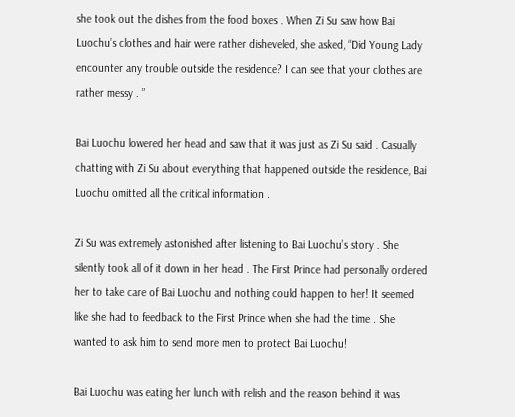she took out the dishes from the food boxes . When Zi Su saw how Bai Luochu’s clothes and hair were rather disheveled, she asked, “Did Young Lady encounter any trouble outside the residence? I can see that your clothes are rather messy . ”

Bai Luochu lowered her head and saw that it was just as Zi Su said . Casually chatting with Zi Su about everything that happened outside the residence, Bai Luochu omitted all the critical information .

Zi Su was extremely astonished after listening to Bai Luochu’s story . She silently took all of it down in her head . The First Prince had personally ordered her to take care of Bai Luochu and nothing could happen to her! It seemed like she had to feedback to the First Prince when she had the time . She wanted to ask him to send more men to protect Bai Luochu!

Bai Luochu was eating her lunch with relish and the reason behind it was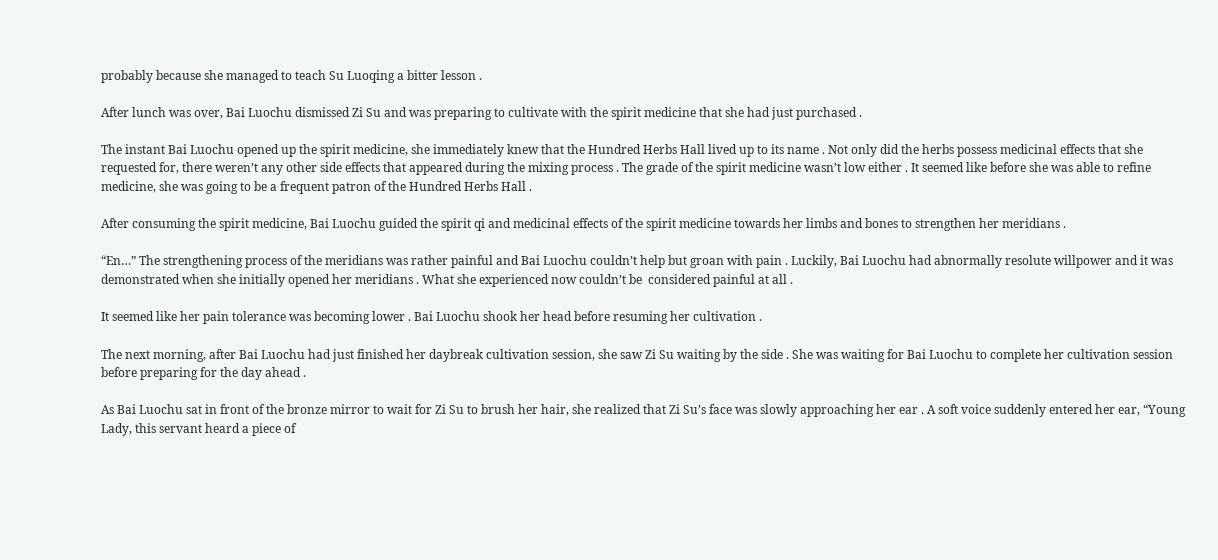probably because she managed to teach Su Luoqing a bitter lesson .

After lunch was over, Bai Luochu dismissed Zi Su and was preparing to cultivate with the spirit medicine that she had just purchased .

The instant Bai Luochu opened up the spirit medicine, she immediately knew that the Hundred Herbs Hall lived up to its name . Not only did the herbs possess medicinal effects that she requested for, there weren’t any other side effects that appeared during the mixing process . The grade of the spirit medicine wasn’t low either . It seemed like before she was able to refine medicine, she was going to be a frequent patron of the Hundred Herbs Hall .

After consuming the spirit medicine, Bai Luochu guided the spirit qi and medicinal effects of the spirit medicine towards her limbs and bones to strengthen her meridians .

“En…” The strengthening process of the meridians was rather painful and Bai Luochu couldn’t help but groan with pain . Luckily, Bai Luochu had abnormally resolute willpower and it was demonstrated when she initially opened her meridians . What she experienced now couldn’t be  considered painful at all .

It seemed like her pain tolerance was becoming lower . Bai Luochu shook her head before resuming her cultivation .

The next morning, after Bai Luochu had just finished her daybreak cultivation session, she saw Zi Su waiting by the side . She was waiting for Bai Luochu to complete her cultivation session before preparing for the day ahead .

As Bai Luochu sat in front of the bronze mirror to wait for Zi Su to brush her hair, she realized that Zi Su’s face was slowly approaching her ear . A soft voice suddenly entered her ear, “Young Lady, this servant heard a piece of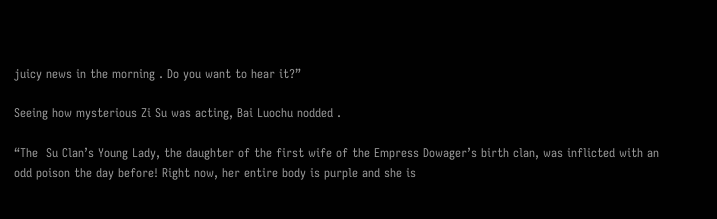juicy news in the morning . Do you want to hear it?”

Seeing how mysterious Zi Su was acting, Bai Luochu nodded .

“The  Su Clan’s Young Lady, the daughter of the first wife of the Empress Dowager’s birth clan, was inflicted with an odd poison the day before! Right now, her entire body is purple and she is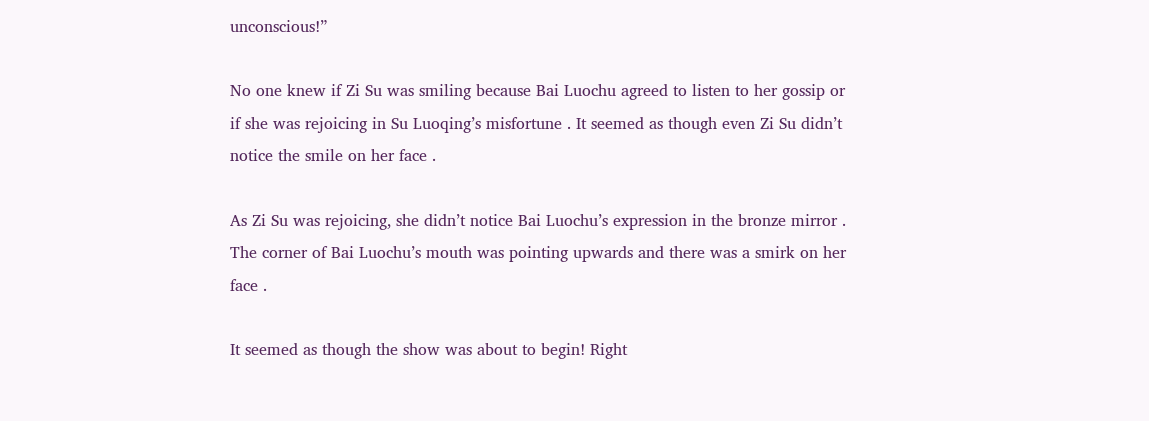unconscious!”

No one knew if Zi Su was smiling because Bai Luochu agreed to listen to her gossip or if she was rejoicing in Su Luoqing’s misfortune . It seemed as though even Zi Su didn’t notice the smile on her face .

As Zi Su was rejoicing, she didn’t notice Bai Luochu’s expression in the bronze mirror . The corner of Bai Luochu’s mouth was pointing upwards and there was a smirk on her face .

It seemed as though the show was about to begin! Right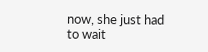now, she just had to wait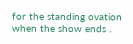for the standing ovation when the show ends .